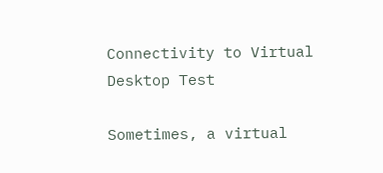Connectivity to Virtual Desktop Test

Sometimes, a virtual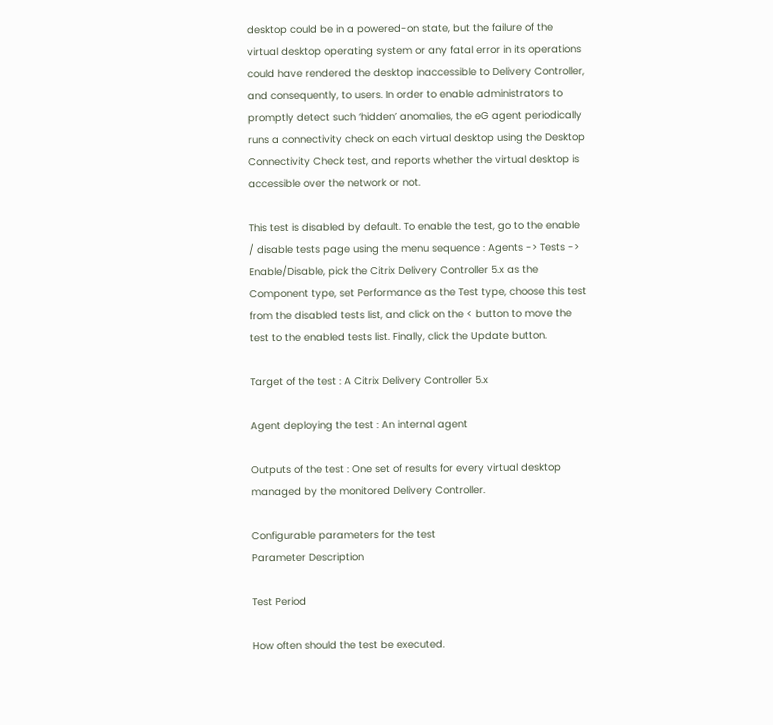desktop could be in a powered-on state, but the failure of the virtual desktop operating system or any fatal error in its operations could have rendered the desktop inaccessible to Delivery Controller, and consequently, to users. In order to enable administrators to promptly detect such ‘hidden’ anomalies, the eG agent periodically runs a connectivity check on each virtual desktop using the Desktop Connectivity Check test, and reports whether the virtual desktop is accessible over the network or not.

This test is disabled by default. To enable the test, go to the enable / disable tests page using the menu sequence : Agents -> Tests -> Enable/Disable, pick the Citrix Delivery Controller 5.x as the Component type, set Performance as the Test type, choose this test from the disabled tests list, and click on the < button to move the test to the enabled tests list. Finally, click the Update button.

Target of the test : A Citrix Delivery Controller 5.x

Agent deploying the test : An internal agent

Outputs of the test : One set of results for every virtual desktop managed by the monitored Delivery Controller.

Configurable parameters for the test
Parameter Description

Test Period

How often should the test be executed.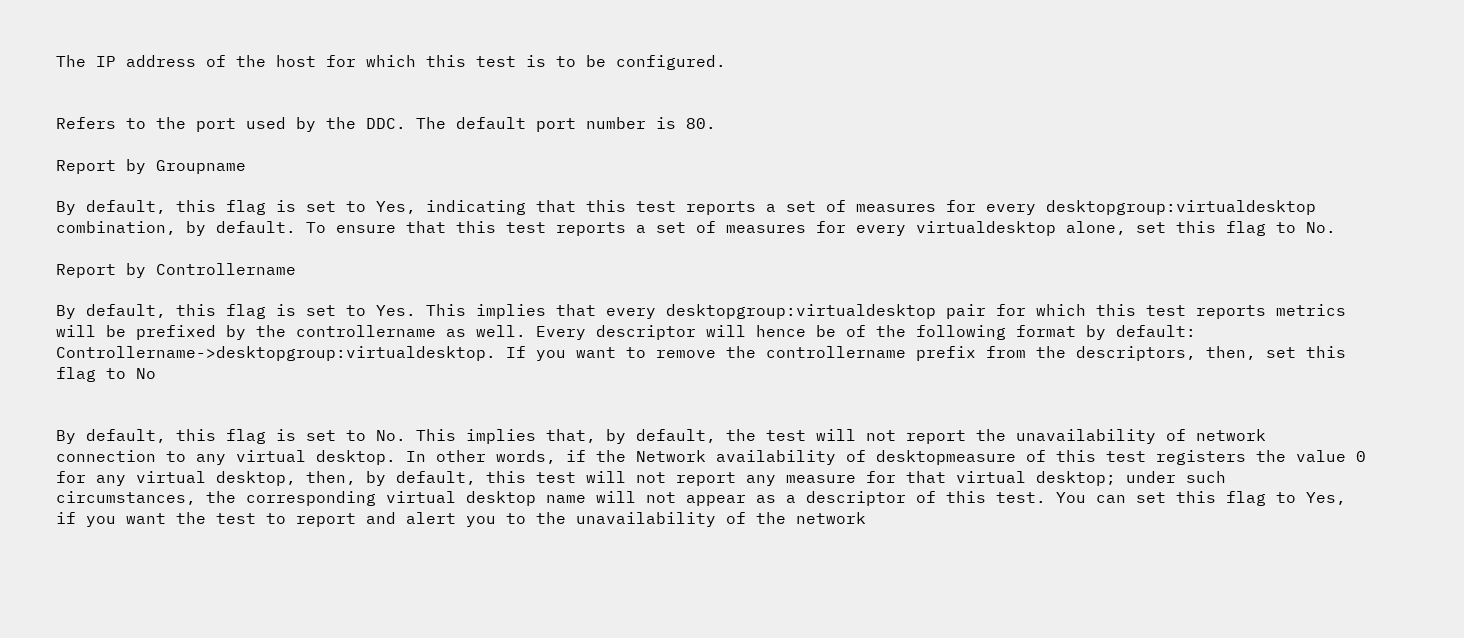The IP address of the host for which this test is to be configured.


Refers to the port used by the DDC. The default port number is 80.

Report by Groupname

By default, this flag is set to Yes, indicating that this test reports a set of measures for every desktopgroup:virtualdesktop combination, by default. To ensure that this test reports a set of measures for every virtualdesktop alone, set this flag to No.

Report by Controllername

By default, this flag is set to Yes. This implies that every desktopgroup:virtualdesktop pair for which this test reports metrics will be prefixed by the controllername as well. Every descriptor will hence be of the following format by default: Controllername->desktopgroup:virtualdesktop. If you want to remove the controllername prefix from the descriptors, then, set this flag to No


By default, this flag is set to No. This implies that, by default, the test will not report the unavailability of network connection to any virtual desktop. In other words, if the Network availability of desktopmeasure of this test registers the value 0 for any virtual desktop, then, by default, this test will not report any measure for that virtual desktop; under such circumstances, the corresponding virtual desktop name will not appear as a descriptor of this test. You can set this flag to Yes, if you want the test to report and alert you to the unavailability of the network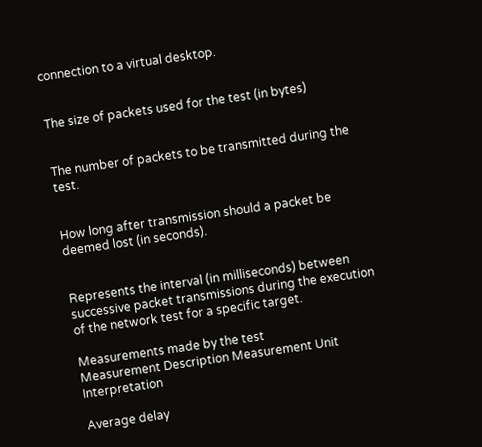connection to a virtual desktop.


The size of packets used for the test (in bytes)


The number of packets to be transmitted during the test.


How long after transmission should a packet be deemed lost (in seconds).


Represents the interval (in milliseconds) between successive packet transmissions during the execution of the network test for a specific target.

Measurements made by the test
Measurement Description Measurement Unit Interpretation

Average delay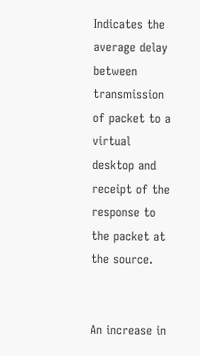Indicates the average delay between transmission of packet to a virtual desktop and receipt of the response to the packet at the source.


An increase in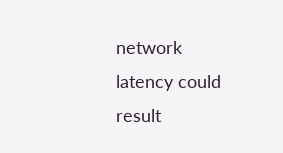network latency could result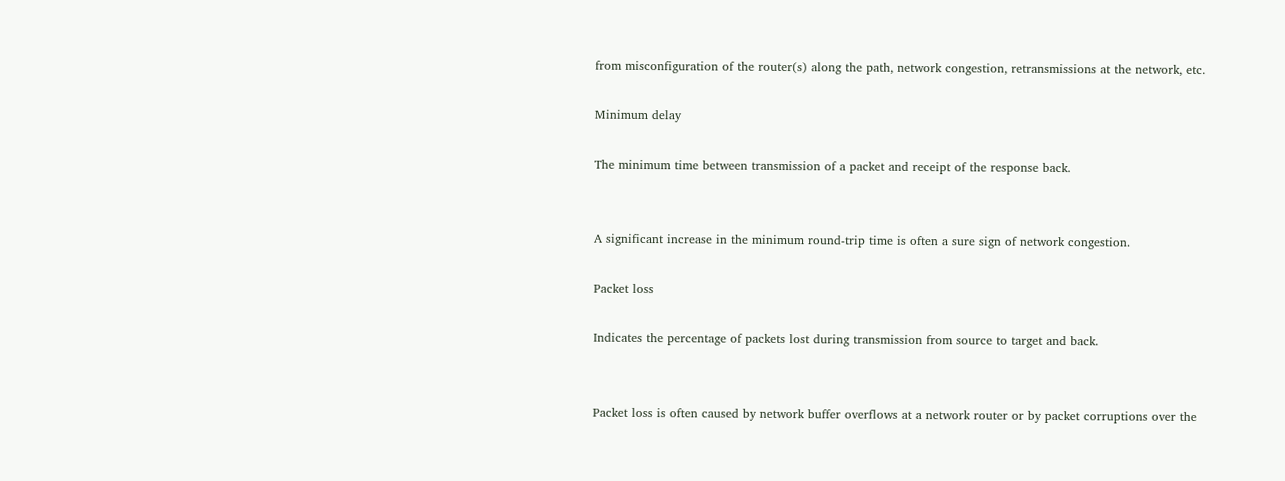from misconfiguration of the router(s) along the path, network congestion, retransmissions at the network, etc.

Minimum delay

The minimum time between transmission of a packet and receipt of the response back.


A significant increase in the minimum round-trip time is often a sure sign of network congestion.

Packet loss

Indicates the percentage of packets lost during transmission from source to target and back.


Packet loss is often caused by network buffer overflows at a network router or by packet corruptions over the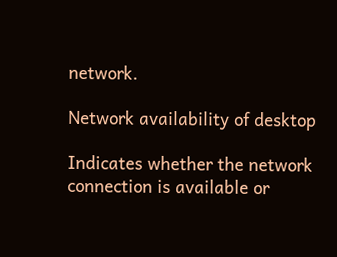network.

Network availability of desktop

Indicates whether the network connection is available or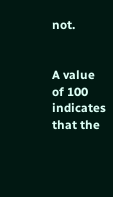not.


A value of 100 indicates that the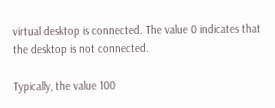virtual desktop is connected. The value 0 indicates that the desktop is not connected.

Typically, the value 100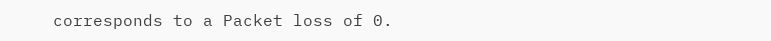corresponds to a Packet loss of 0.